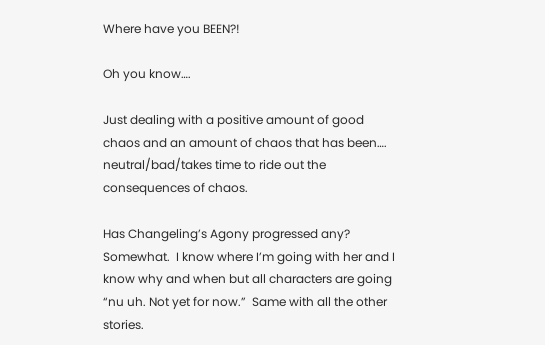Where have you BEEN?!

Oh you know….

Just dealing with a positive amount of good chaos and an amount of chaos that has been…. neutral/bad/takes time to ride out the consequences of chaos.

Has Changeling’s Agony progressed any?
Somewhat.  I know where I’m going with her and I know why and when but all characters are going “nu uh. Not yet for now.”  Same with all the other stories.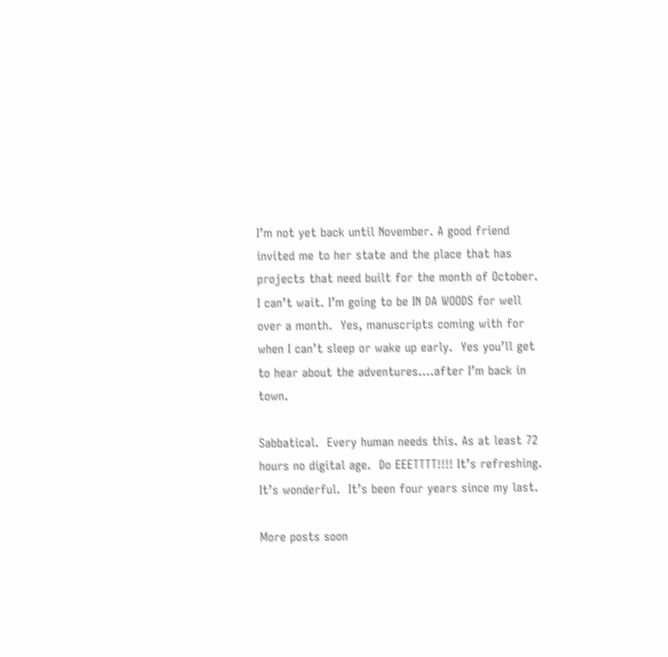I’m not yet back until November. A good friend invited me to her state and the place that has projects that need built for the month of October.  I can’t wait. I’m going to be IN DA WOODS for well over a month.  Yes, manuscripts coming with for when I can’t sleep or wake up early.  Yes you’ll get to hear about the adventures….after I’m back in town.

Sabbatical.  Every human needs this. As at least 72 hours no digital age.  Do EEETTTT!!!! It’s refreshing. It’s wonderful.  It’s been four years since my last.

More posts soon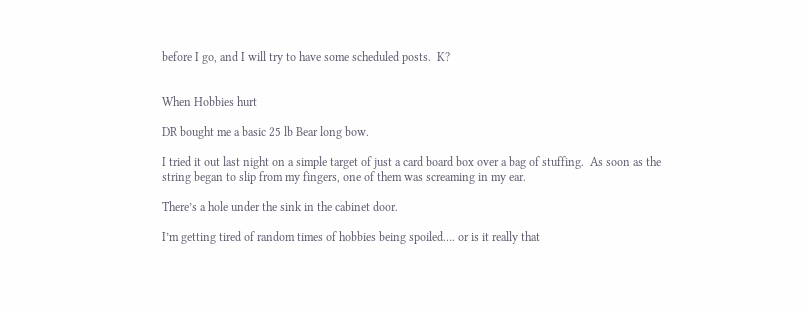before I go, and I will try to have some scheduled posts.  K?


When Hobbies hurt

DR bought me a basic 25 lb Bear long bow.

I tried it out last night on a simple target of just a card board box over a bag of stuffing.  As soon as the string began to slip from my fingers, one of them was screaming in my ear.

There’s a hole under the sink in the cabinet door.

I’m getting tired of random times of hobbies being spoiled…. or is it really that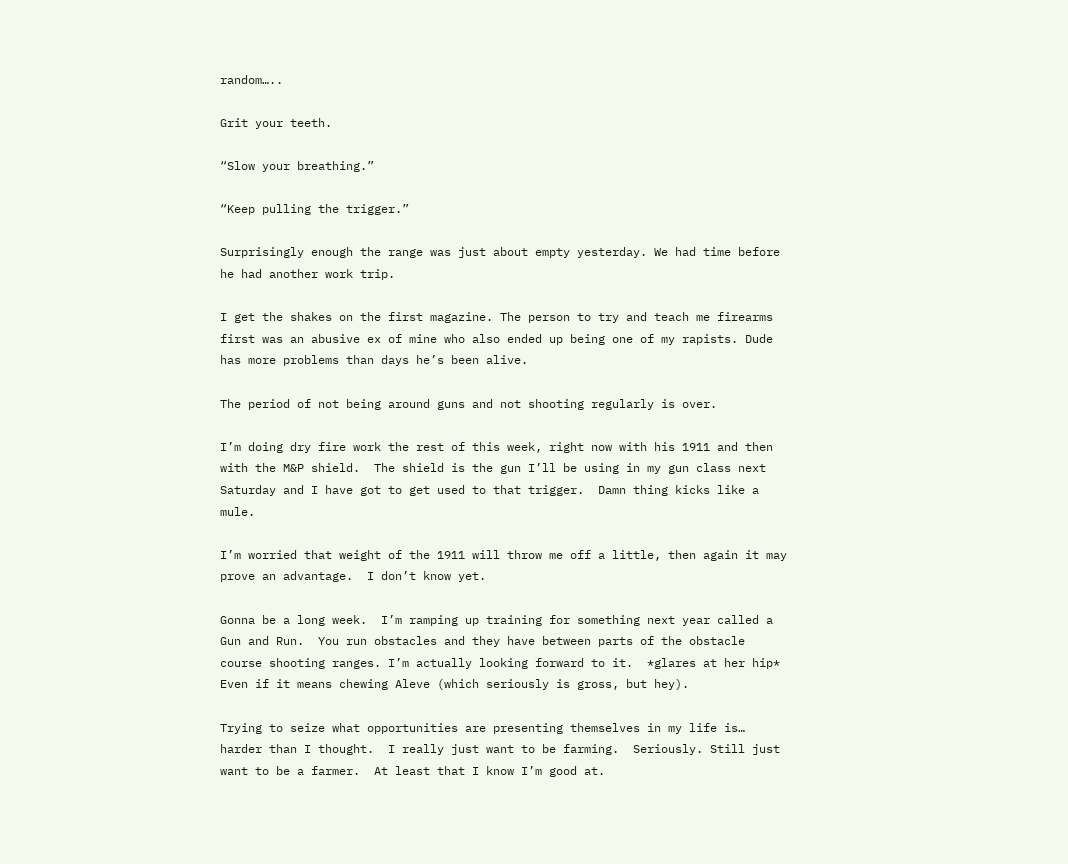random…..

Grit your teeth.

“Slow your breathing.”

“Keep pulling the trigger.”

Surprisingly enough the range was just about empty yesterday. We had time before he had another work trip.

I get the shakes on the first magazine. The person to try and teach me firearms first was an abusive ex of mine who also ended up being one of my rapists. Dude has more problems than days he’s been alive.

The period of not being around guns and not shooting regularly is over.

I’m doing dry fire work the rest of this week, right now with his 1911 and then with the M&P shield.  The shield is the gun I’ll be using in my gun class next Saturday and I have got to get used to that trigger.  Damn thing kicks like a mule.

I’m worried that weight of the 1911 will throw me off a little, then again it may prove an advantage.  I don’t know yet.

Gonna be a long week.  I’m ramping up training for something next year called a Gun and Run.  You run obstacles and they have between parts of the obstacle course shooting ranges. I’m actually looking forward to it.  *glares at her hip* Even if it means chewing Aleve (which seriously is gross, but hey).

Trying to seize what opportunities are presenting themselves in my life is… harder than I thought.  I really just want to be farming.  Seriously. Still just want to be a farmer.  At least that I know I’m good at.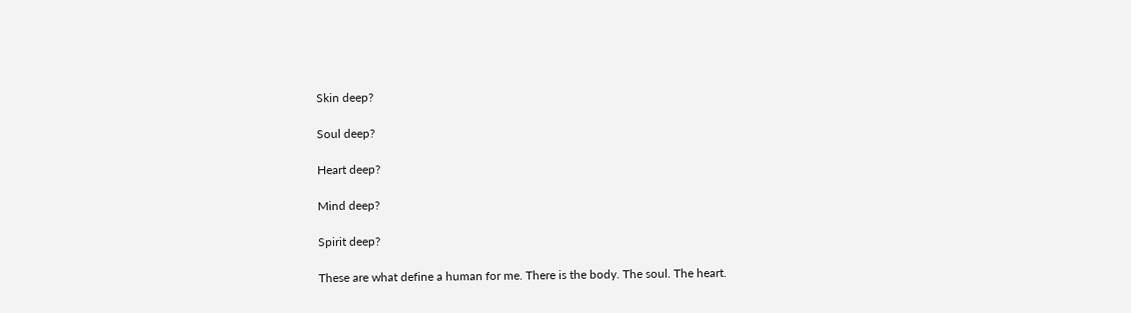Skin deep?

Soul deep?

Heart deep?

Mind deep?

Spirit deep?

These are what define a human for me. There is the body. The soul. The heart.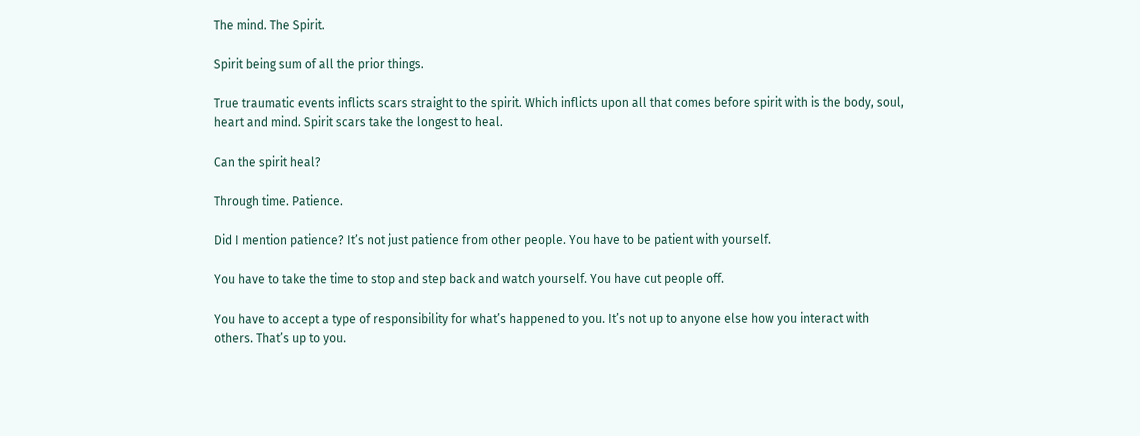The mind. The Spirit.

Spirit being sum of all the prior things.

True traumatic events inflicts scars straight to the spirit. Which inflicts upon all that comes before spirit with is the body, soul, heart and mind. Spirit scars take the longest to heal.

Can the spirit heal?

Through time. Patience.

Did I mention patience? It’s not just patience from other people. You have to be patient with yourself.

You have to take the time to stop and step back and watch yourself. You have cut people off.

You have to accept a type of responsibility for what’s happened to you. It’s not up to anyone else how you interact with others. That’s up to you.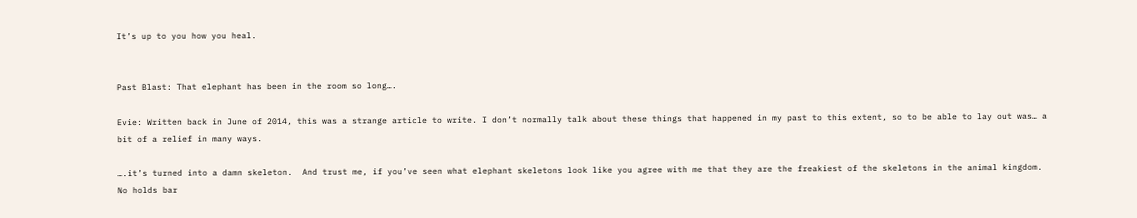It’s up to you how you heal.


Past Blast: That elephant has been in the room so long….

Evie: Written back in June of 2014, this was a strange article to write. I don’t normally talk about these things that happened in my past to this extent, so to be able to lay out was… a bit of a relief in many ways.

….it’s turned into a damn skeleton.  And trust me, if you’ve seen what elephant skeletons look like you agree with me that they are the freakiest of the skeletons in the animal kingdom.  No holds bar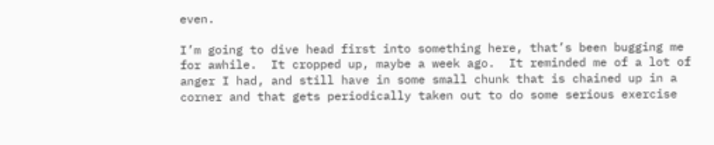even.

I’m going to dive head first into something here, that’s been bugging me for awhile.  It cropped up, maybe a week ago.  It reminded me of a lot of anger I had, and still have in some small chunk that is chained up in a corner and that gets periodically taken out to do some serious exercise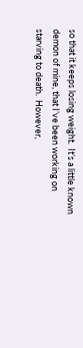so that it keeps losing weight.  It’s a little known demon of mine, that I’ve been working on starving to death.  However,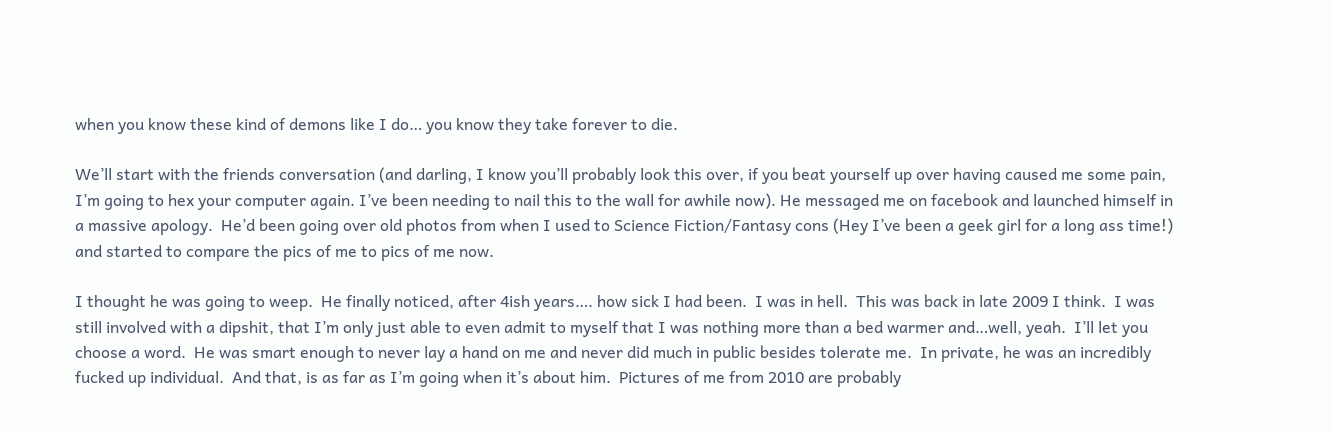when you know these kind of demons like I do… you know they take forever to die.

We’ll start with the friends conversation (and darling, I know you’ll probably look this over, if you beat yourself up over having caused me some pain, I’m going to hex your computer again. I’ve been needing to nail this to the wall for awhile now). He messaged me on facebook and launched himself in a massive apology.  He’d been going over old photos from when I used to Science Fiction/Fantasy cons (Hey I’ve been a geek girl for a long ass time!) and started to compare the pics of me to pics of me now.

I thought he was going to weep.  He finally noticed, after 4ish years…. how sick I had been.  I was in hell.  This was back in late 2009 I think.  I was still involved with a dipshit, that I’m only just able to even admit to myself that I was nothing more than a bed warmer and…well, yeah.  I’ll let you choose a word.  He was smart enough to never lay a hand on me and never did much in public besides tolerate me.  In private, he was an incredibly fucked up individual.  And that, is as far as I’m going when it’s about him.  Pictures of me from 2010 are probably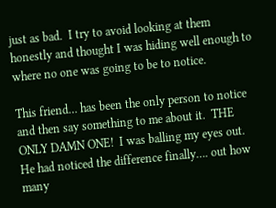just as bad.  I try to avoid looking at them honestly and thought I was hiding well enough to where no one was going to be to notice.

This friend… has been the only person to notice and then say something to me about it.  THE ONLY DAMN ONE!  I was balling my eyes out.  He had noticed the difference finally…. out how many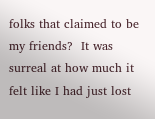folks that claimed to be my friends?  It was surreal at how much it felt like I had just lost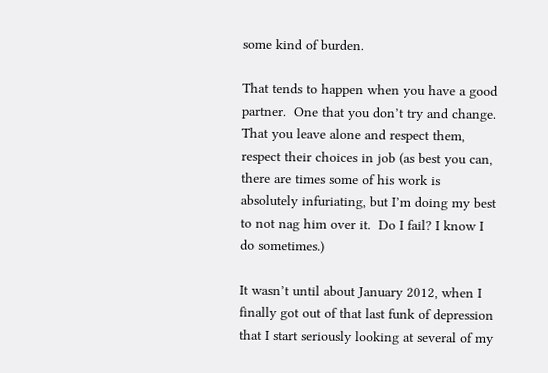some kind of burden.

That tends to happen when you have a good partner.  One that you don’t try and change.  That you leave alone and respect them, respect their choices in job (as best you can, there are times some of his work is absolutely infuriating, but I’m doing my best to not nag him over it.  Do I fail? I know I do sometimes.)

It wasn’t until about January 2012, when I finally got out of that last funk of depression that I start seriously looking at several of my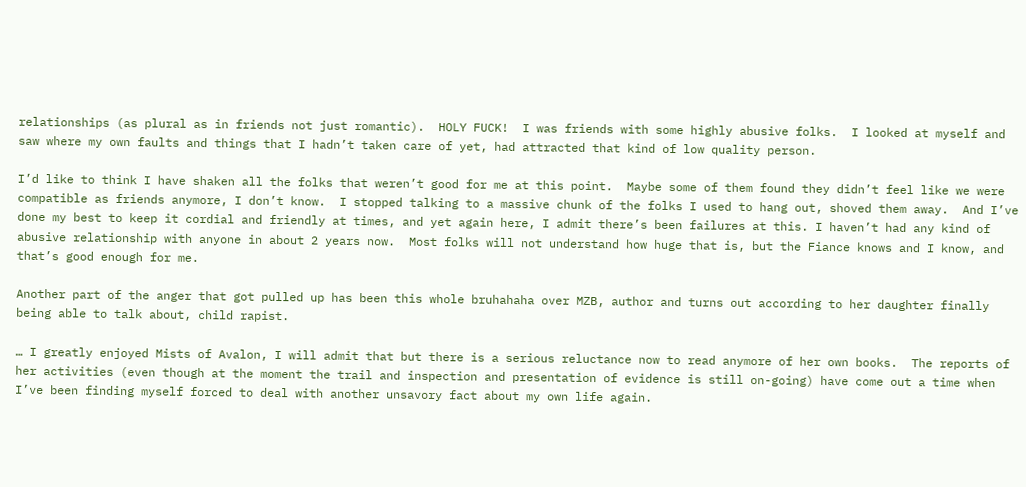relationships (as plural as in friends not just romantic).  HOLY FUCK!  I was friends with some highly abusive folks.  I looked at myself and saw where my own faults and things that I hadn’t taken care of yet, had attracted that kind of low quality person.

I’d like to think I have shaken all the folks that weren’t good for me at this point.  Maybe some of them found they didn’t feel like we were compatible as friends anymore, I don’t know.  I stopped talking to a massive chunk of the folks I used to hang out, shoved them away.  And I’ve done my best to keep it cordial and friendly at times, and yet again here, I admit there’s been failures at this. I haven’t had any kind of abusive relationship with anyone in about 2 years now.  Most folks will not understand how huge that is, but the Fiance knows and I know, and that’s good enough for me.

Another part of the anger that got pulled up has been this whole bruhahaha over MZB, author and turns out according to her daughter finally being able to talk about, child rapist.

… I greatly enjoyed Mists of Avalon, I will admit that but there is a serious reluctance now to read anymore of her own books.  The reports of her activities (even though at the moment the trail and inspection and presentation of evidence is still on-going) have come out a time when I’ve been finding myself forced to deal with another unsavory fact about my own life again.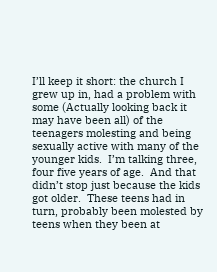I’ll keep it short: the church I grew up in, had a problem with some (Actually looking back it may have been all) of the teenagers molesting and being sexually active with many of the younger kids.  I’m talking three, four five years of age.  And that didn’t stop just because the kids got older.  These teens had in turn, probably been molested by teens when they been at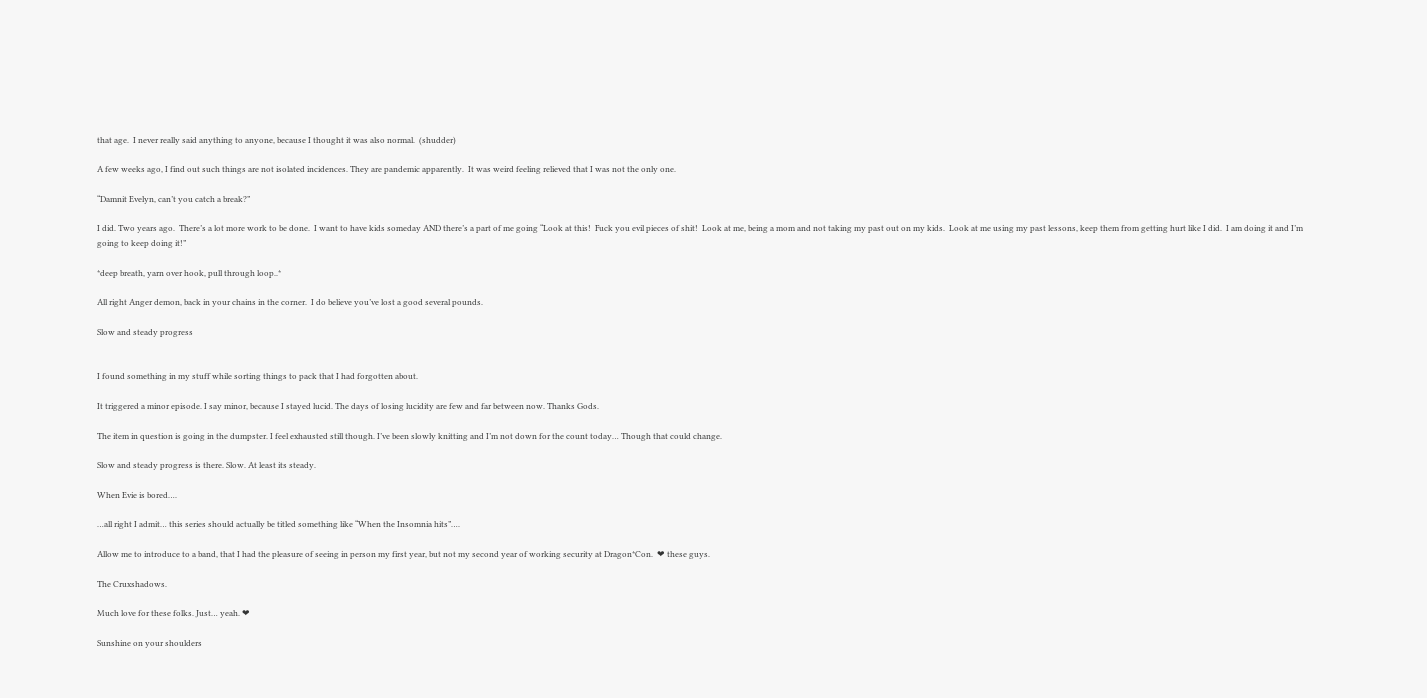that age.  I never really said anything to anyone, because I thought it was also normal.  (shudder)

A few weeks ago, I find out such things are not isolated incidences. They are pandemic apparently.  It was weird feeling relieved that I was not the only one.

“Damnit Evelyn, can’t you catch a break?”

I did. Two years ago.  There’s a lot more work to be done.  I want to have kids someday AND there’s a part of me going “Look at this!  Fuck you evil pieces of shit!  Look at me, being a mom and not taking my past out on my kids.  Look at me using my past lessons, keep them from getting hurt like I did.  I am doing it and I’m going to keep doing it!”

*deep breath, yarn over hook, pull through loop..*

All right Anger demon, back in your chains in the corner.  I do believe you’ve lost a good several pounds.

Slow and steady progress


I found something in my stuff while sorting things to pack that I had forgotten about.

It triggered a minor episode. I say minor, because I stayed lucid. The days of losing lucidity are few and far between now. Thanks Gods.

The item in question is going in the dumpster. I feel exhausted still though. I’ve been slowly knitting and I’m not down for the count today… Though that could change.

Slow and steady progress is there. Slow. At least its steady.

When Evie is bored….

…all right I admit… this series should actually be titled something like “When the Insomnia hits”….

Allow me to introduce to a band, that I had the pleasure of seeing in person my first year, but not my second year of working security at Dragon*Con.  ❤ these guys.

The Cruxshadows.

Much love for these folks. Just… yeah. ❤

Sunshine on your shoulders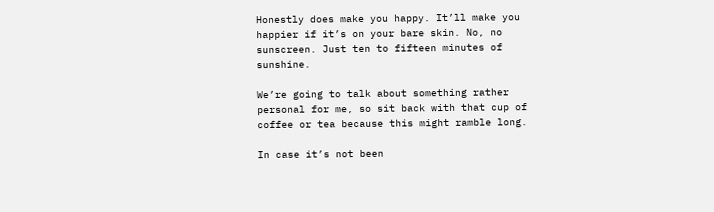Honestly does make you happy. It’ll make you happier if it’s on your bare skin. No, no sunscreen. Just ten to fifteen minutes of sunshine.

We’re going to talk about something rather personal for me, so sit back with that cup of coffee or tea because this might ramble long.

In case it’s not been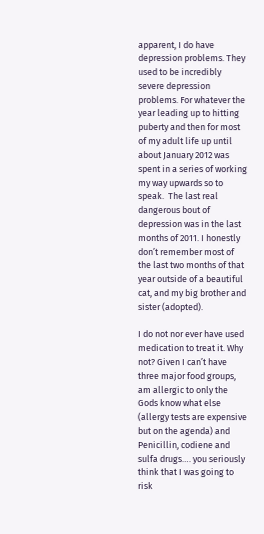apparent, I do have depression problems. They used to be incredibly severe depression problems. For whatever the year leading up to hitting puberty and then for most of my adult life up until about January 2012 was spent in a series of working my way upwards so to speak.  The last real dangerous bout of depression was in the last months of 2011. I honestly don’t remember most of the last two months of that year outside of a beautiful cat, and my big brother and sister (adopted).

I do not nor ever have used medication to treat it. Why not? Given I can’t have three major food groups, am allergic to only the Gods know what else (allergy tests are expensive but on the agenda) and Penicillin, codiene and sulfa drugs…. you seriously think that I was going to risk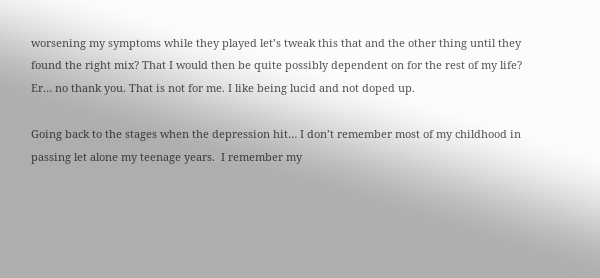worsening my symptoms while they played let’s tweak this that and the other thing until they found the right mix? That I would then be quite possibly dependent on for the rest of my life?  Er… no thank you. That is not for me. I like being lucid and not doped up.

Going back to the stages when the depression hit… I don’t remember most of my childhood in passing let alone my teenage years.  I remember my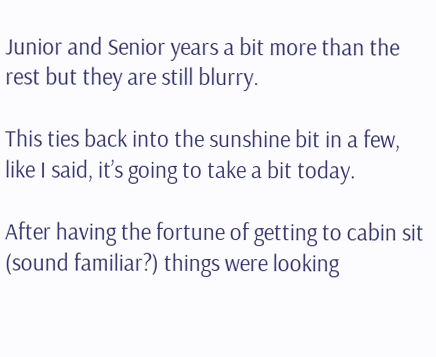Junior and Senior years a bit more than the rest but they are still blurry.

This ties back into the sunshine bit in a few, like I said, it’s going to take a bit today.

After having the fortune of getting to cabin sit (sound familiar?) things were looking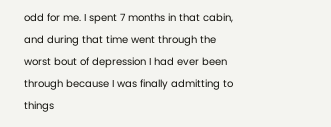odd for me. I spent 7 months in that cabin, and during that time went through the worst bout of depression I had ever been through because I was finally admitting to things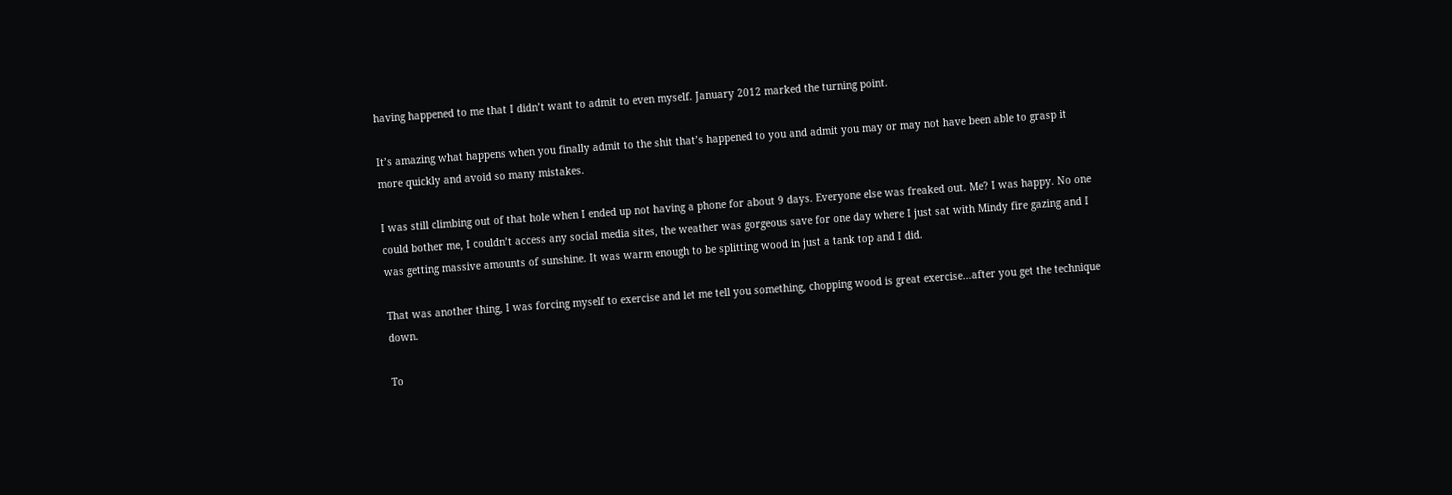having happened to me that I didn’t want to admit to even myself. January 2012 marked the turning point.

It’s amazing what happens when you finally admit to the shit that’s happened to you and admit you may or may not have been able to grasp it more quickly and avoid so many mistakes.

I was still climbing out of that hole when I ended up not having a phone for about 9 days. Everyone else was freaked out. Me? I was happy. No one could bother me, I couldn’t access any social media sites, the weather was gorgeous save for one day where I just sat with Mindy fire gazing and I was getting massive amounts of sunshine. It was warm enough to be splitting wood in just a tank top and I did.

That was another thing, I was forcing myself to exercise and let me tell you something, chopping wood is great exercise…after you get the technique down.

To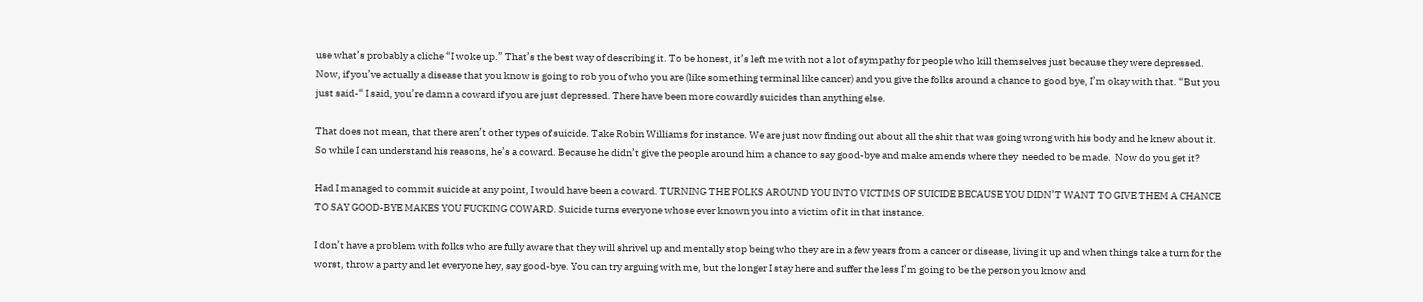use what’s probably a cliche “I woke up.” That’s the best way of describing it. To be honest, it’s left me with not a lot of sympathy for people who kill themselves just because they were depressed. Now, if you’ve actually a disease that you know is going to rob you of who you are (like something terminal like cancer) and you give the folks around a chance to good bye, I’m okay with that. “But you just said-“ I said, you’re damn a coward if you are just depressed. There have been more cowardly suicides than anything else.

That does not mean, that there aren’t other types of suicide. Take Robin Williams for instance. We are just now finding out about all the shit that was going wrong with his body and he knew about it. So while I can understand his reasons, he’s a coward. Because he didn’t give the people around him a chance to say good-bye and make amends where they  needed to be made.  Now do you get it?

Had I managed to commit suicide at any point, I would have been a coward. TURNING THE FOLKS AROUND YOU INTO VICTIMS OF SUICIDE BECAUSE YOU DIDN’T WANT TO GIVE THEM A CHANCE TO SAY GOOD-BYE MAKES YOU FUCKING COWARD. Suicide turns everyone whose ever known you into a victim of it in that instance.

I don’t have a problem with folks who are fully aware that they will shrivel up and mentally stop being who they are in a few years from a cancer or disease, living it up and when things take a turn for the worst, throw a party and let everyone hey, say good-bye. You can try arguing with me, but the longer I stay here and suffer the less I’m going to be the person you know and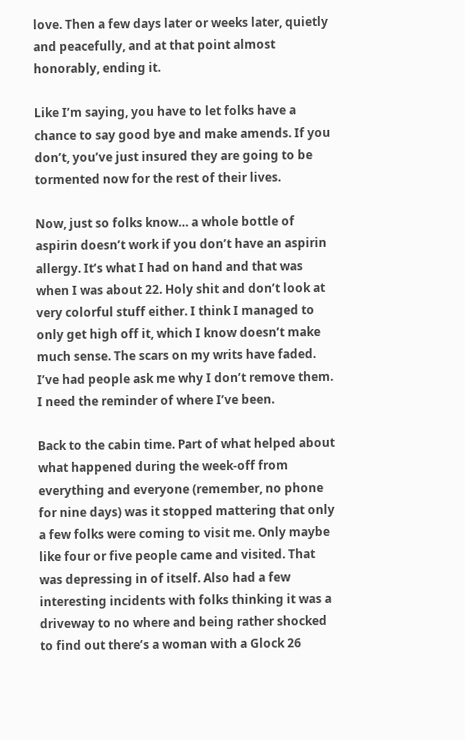love. Then a few days later or weeks later, quietly and peacefully, and at that point almost honorably, ending it.

Like I’m saying, you have to let folks have a chance to say good bye and make amends. If you don’t, you’ve just insured they are going to be tormented now for the rest of their lives.

Now, just so folks know… a whole bottle of aspirin doesn’t work if you don’t have an aspirin allergy. It’s what I had on hand and that was when I was about 22. Holy shit and don’t look at very colorful stuff either. I think I managed to only get high off it, which I know doesn’t make much sense. The scars on my writs have faded. I’ve had people ask me why I don’t remove them.  I need the reminder of where I’ve been.

Back to the cabin time. Part of what helped about what happened during the week-off from everything and everyone (remember, no phone for nine days) was it stopped mattering that only a few folks were coming to visit me. Only maybe like four or five people came and visited. That was depressing in of itself. Also had a few interesting incidents with folks thinking it was a driveway to no where and being rather shocked to find out there’s a woman with a Glock 26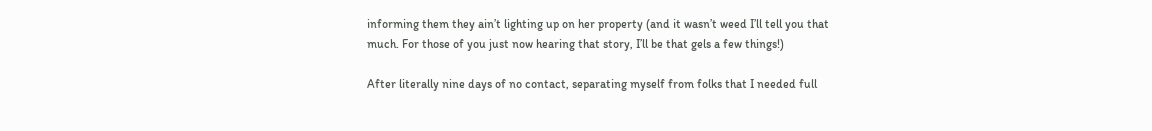informing them they ain’t lighting up on her property (and it wasn’t weed I’ll tell you that much. For those of you just now hearing that story, I’ll be that gels a few things!)

After literally nine days of no contact, separating myself from folks that I needed full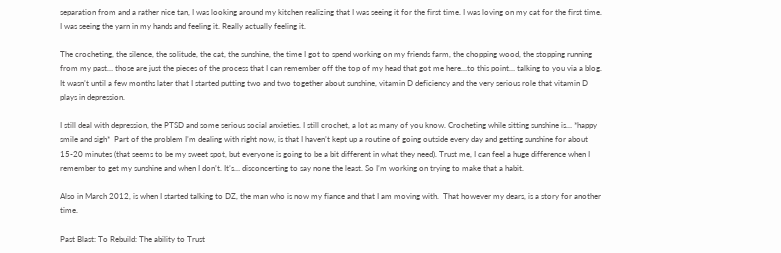separation from and a rather nice tan, I was looking around my kitchen realizing that I was seeing it for the first time. I was loving on my cat for the first time. I was seeing the yarn in my hands and feeling it. Really actually feeling it.

The crocheting, the silence, the solitude, the cat, the sunshine, the time I got to spend working on my friends farm, the chopping wood, the stopping running from my past… those are just the pieces of the process that I can remember off the top of my head that got me here…to this point… talking to you via a blog.  It wasn’t until a few months later that I started putting two and two together about sunshine, vitamin D deficiency and the very serious role that vitamin D plays in depression.

I still deal with depression, the PTSD and some serious social anxieties. I still crochet, a lot as many of you know. Crocheting while sitting sunshine is… *happy smile and sigh*  Part of the problem I’m dealing with right now, is that I haven’t kept up a routine of going outside every day and getting sunshine for about 15-20 minutes (that seems to be my sweet spot, but everyone is going to be a bit different in what they need). Trust me, I can feel a huge difference when I remember to get my sunshine and when I don’t. It’s… disconcerting to say none the least. So I’m working on trying to make that a habit.

Also in March 2012, is when I started talking to DZ, the man who is now my fiance and that I am moving with.  That however my dears, is a story for another time.

Past Blast: To Rebuild: The ability to Trust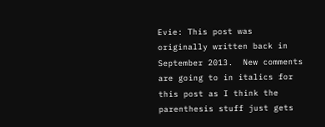Evie: This post was originally written back in September 2013.  New comments are going to in italics for this post as I think the parenthesis stuff just gets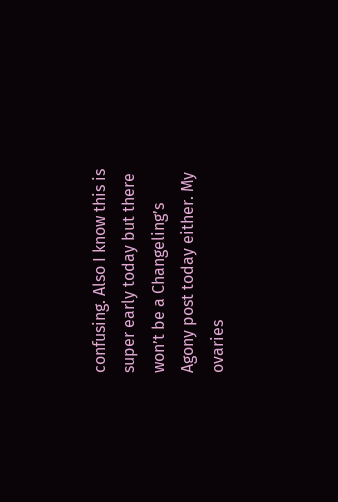confusing. Also I know this is super early today but there won’t be a Changeling’s Agony post today either. My ovaries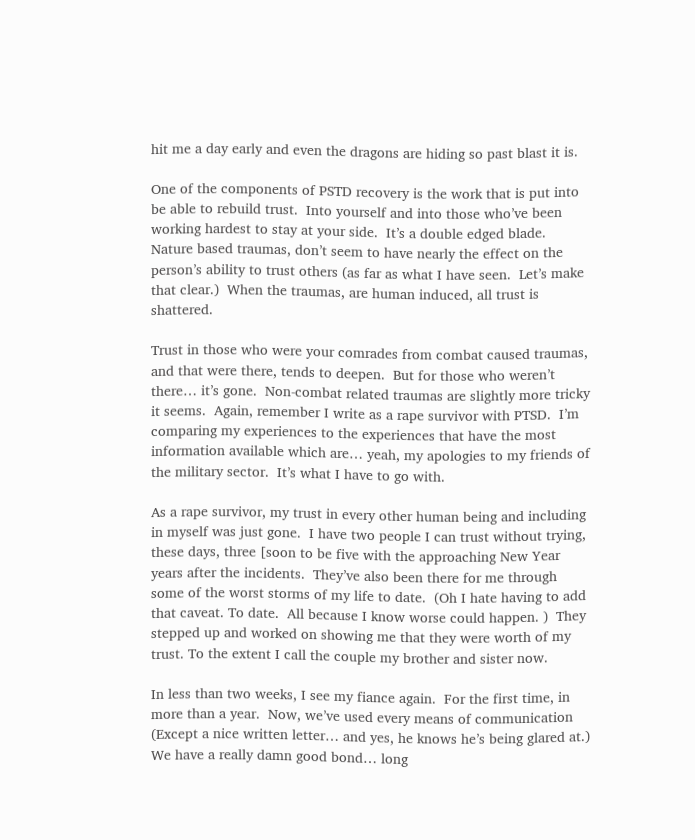hit me a day early and even the dragons are hiding so past blast it is.

One of the components of PSTD recovery is the work that is put into be able to rebuild trust.  Into yourself and into those who’ve been working hardest to stay at your side.  It’s a double edged blade.  Nature based traumas, don’t seem to have nearly the effect on the person’s ability to trust others (as far as what I have seen.  Let’s make that clear.)  When the traumas, are human induced, all trust is shattered.

Trust in those who were your comrades from combat caused traumas, and that were there, tends to deepen.  But for those who weren’t there… it’s gone.  Non-combat related traumas are slightly more tricky it seems.  Again, remember I write as a rape survivor with PTSD.  I’m comparing my experiences to the experiences that have the most information available which are… yeah, my apologies to my friends of the military sector.  It’s what I have to go with.

As a rape survivor, my trust in every other human being and including in myself was just gone.  I have two people I can trust without trying, these days, three [soon to be five with the approaching New Year years after the incidents.  They’ve also been there for me through some of the worst storms of my life to date.  (Oh I hate having to add that caveat. To date.  All because I know worse could happen. )  They stepped up and worked on showing me that they were worth of my trust. To the extent I call the couple my brother and sister now.

In less than two weeks, I see my fiance again.  For the first time, in more than a year.  Now, we’ve used every means of communication (Except a nice written letter… and yes, he knows he’s being glared at.)  We have a really damn good bond… long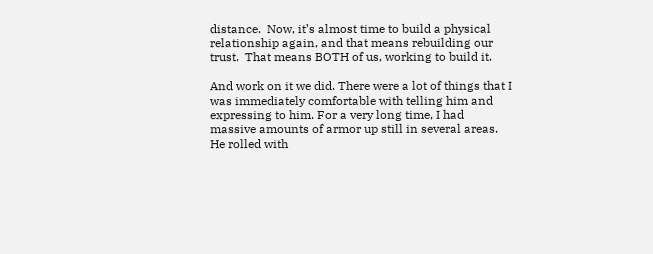distance.  Now, it’s almost time to build a physical relationship again, and that means rebuilding our trust.  That means BOTH of us, working to build it.

And work on it we did. There were a lot of things that I was immediately comfortable with telling him and expressing to him. For a very long time, I had massive amounts of armor up still in several areas. He rolled with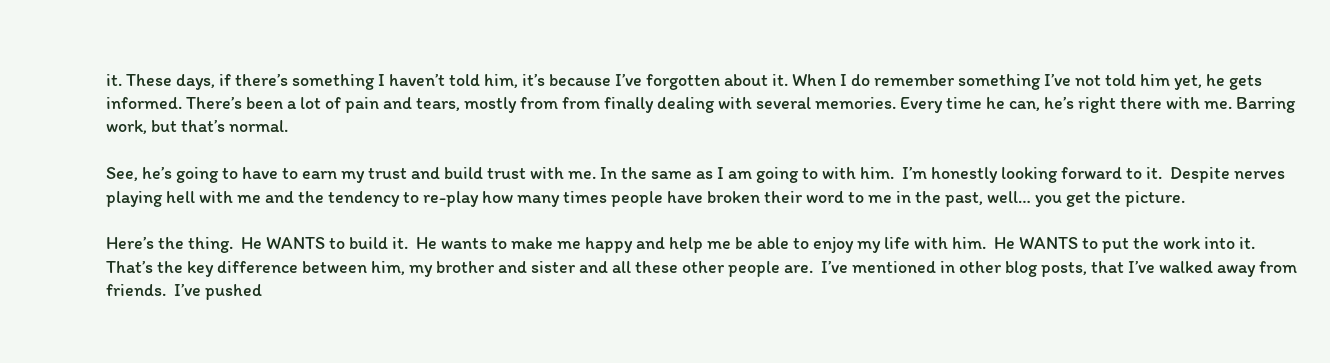it. These days, if there’s something I haven’t told him, it’s because I’ve forgotten about it. When I do remember something I’ve not told him yet, he gets informed. There’s been a lot of pain and tears, mostly from from finally dealing with several memories. Every time he can, he’s right there with me. Barring work, but that’s normal.

See, he’s going to have to earn my trust and build trust with me. In the same as I am going to with him.  I’m honestly looking forward to it.  Despite nerves playing hell with me and the tendency to re-play how many times people have broken their word to me in the past, well… you get the picture.

Here’s the thing.  He WANTS to build it.  He wants to make me happy and help me be able to enjoy my life with him.  He WANTS to put the work into it.   That’s the key difference between him, my brother and sister and all these other people are.  I’ve mentioned in other blog posts, that I’ve walked away from friends.  I’ve pushed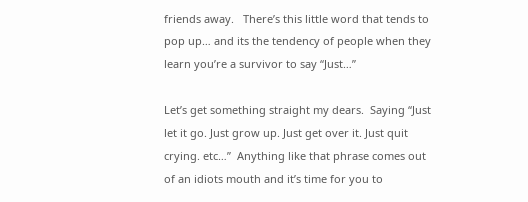friends away.   There’s this little word that tends to pop up… and its the tendency of people when they learn you’re a survivor to say “Just…”

Let’s get something straight my dears.  Saying “Just let it go. Just grow up. Just get over it. Just quit crying. etc…”  Anything like that phrase comes out of an idiots mouth and it’s time for you to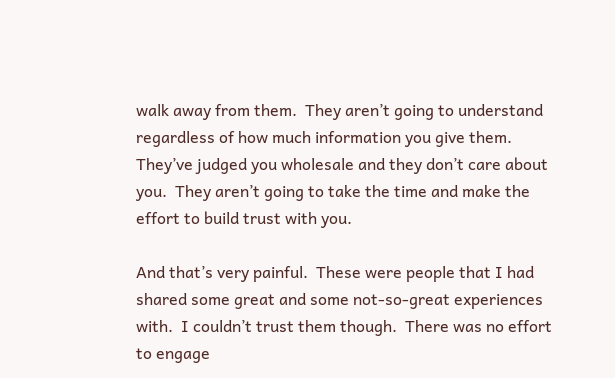walk away from them.  They aren’t going to understand regardless of how much information you give them.  They’ve judged you wholesale and they don’t care about you.  They aren’t going to take the time and make the effort to build trust with you.

And that’s very painful.  These were people that I had shared some great and some not-so-great experiences with.  I couldn’t trust them though.  There was no effort to engage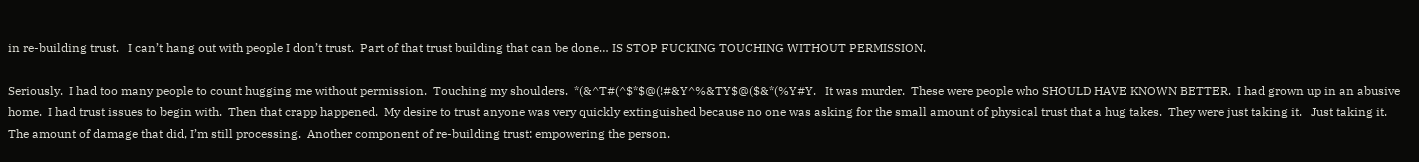in re-building trust.   I can’t hang out with people I don’t trust.  Part of that trust building that can be done… IS STOP FUCKING TOUCHING WITHOUT PERMISSION.

Seriously.  I had too many people to count hugging me without permission.  Touching my shoulders.  *(&^T#(^$*$@(!#&Y^%&TY$@($&*(%Y#Y.   It was murder.  These were people who SHOULD HAVE KNOWN BETTER.  I had grown up in an abusive home.  I had trust issues to begin with.  Then that crapp happened.  My desire to trust anyone was very quickly extinguished because no one was asking for the small amount of physical trust that a hug takes.  They were just taking it.   Just taking it.  The amount of damage that did, I’m still processing.  Another component of re-building trust: empowering the person.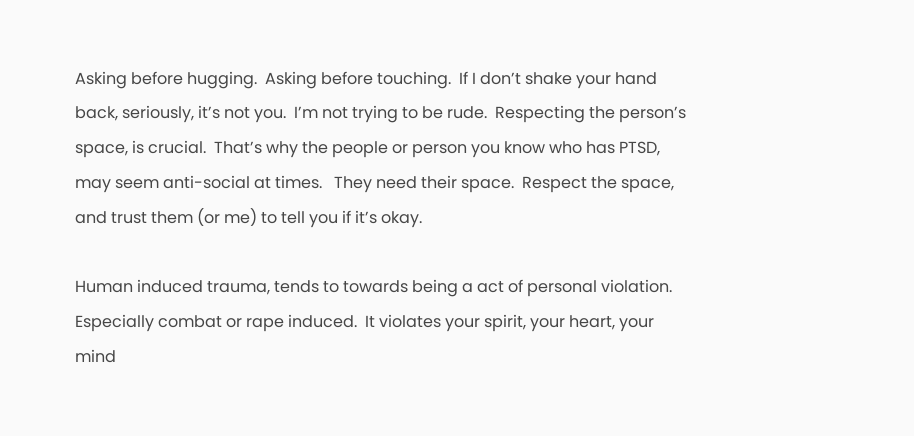Asking before hugging.  Asking before touching.  If I don’t shake your hand back, seriously, it’s not you.  I’m not trying to be rude.  Respecting the person’s space, is crucial.  That’s why the people or person you know who has PTSD, may seem anti-social at times.   They need their space.  Respect the space, and trust them (or me) to tell you if it’s okay.

Human induced trauma, tends to towards being a act of personal violation.  Especially combat or rape induced.  It violates your spirit, your heart, your mind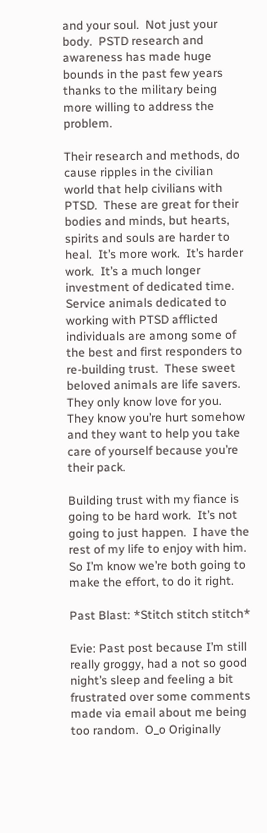and your soul.  Not just your body.  PSTD research and awareness has made huge bounds in the past few years thanks to the military being more willing to address the problem.

Their research and methods, do cause ripples in the civilian world that help civilians with PTSD.  These are great for their bodies and minds, but hearts, spirits and souls are harder to heal.  It’s more work.  It’s harder work.  It’s a much longer investment of dedicated time.  Service animals dedicated to working with PTSD afflicted individuals are among some of the best and first responders to re-building trust.  These sweet beloved animals are life savers.  They only know love for you.  They know you’re hurt somehow and they want to help you take care of yourself because you’re their pack.

Building trust with my fiance is going to be hard work.  It’s not going to just happen.  I have the rest of my life to enjoy with him.  So I’m know we’re both going to make the effort, to do it right.

Past Blast: *Stitch stitch stitch*

Evie: Past post because I’m still really groggy, had a not so good night’s sleep and feeling a bit frustrated over some comments made via email about me being too random.  O_o Originally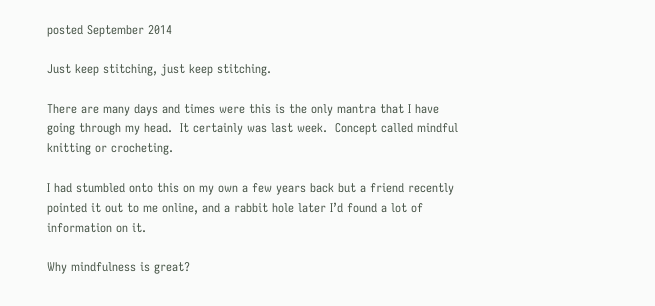posted September 2014

Just keep stitching, just keep stitching.

There are many days and times were this is the only mantra that I have going through my head.  It certainly was last week.  Concept called mindful knitting or crocheting.

I had stumbled onto this on my own a few years back but a friend recently pointed it out to me online, and a rabbit hole later I’d found a lot of information on it.

Why mindfulness is great?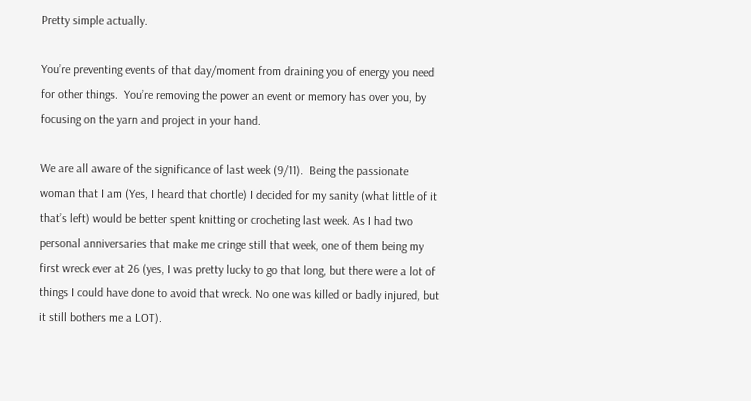Pretty simple actually.

You’re preventing events of that day/moment from draining you of energy you need for other things.  You’re removing the power an event or memory has over you, by focusing on the yarn and project in your hand.

We are all aware of the significance of last week (9/11).  Being the passionate woman that I am (Yes, I heard that chortle) I decided for my sanity (what little of it that’s left) would be better spent knitting or crocheting last week. As I had two personal anniversaries that make me cringe still that week, one of them being my first wreck ever at 26 (yes, I was pretty lucky to go that long, but there were a lot of things I could have done to avoid that wreck. No one was killed or badly injured, but it still bothers me a LOT).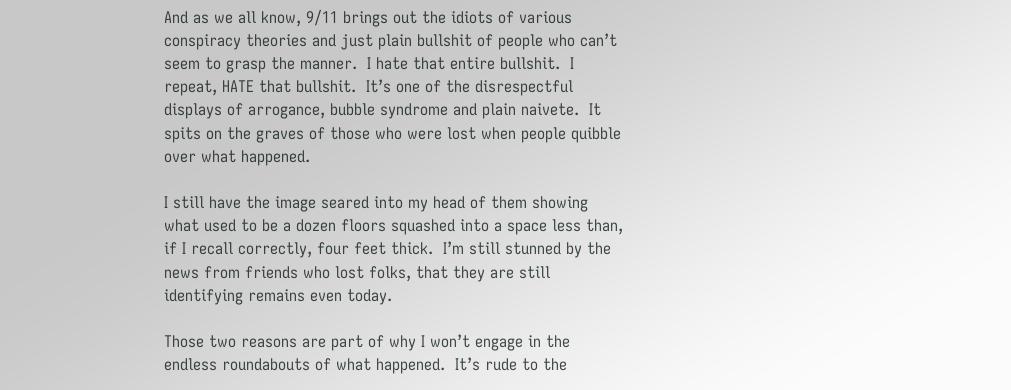And as we all know, 9/11 brings out the idiots of various conspiracy theories and just plain bullshit of people who can’t seem to grasp the manner.  I hate that entire bullshit.  I repeat, HATE that bullshit.  It’s one of the disrespectful displays of arrogance, bubble syndrome and plain naivete.  It spits on the graves of those who were lost when people quibble over what happened.

I still have the image seared into my head of them showing what used to be a dozen floors squashed into a space less than, if I recall correctly, four feet thick.  I’m still stunned by the news from friends who lost folks, that they are still identifying remains even today.

Those two reasons are part of why I won’t engage in the endless roundabouts of what happened.  It’s rude to the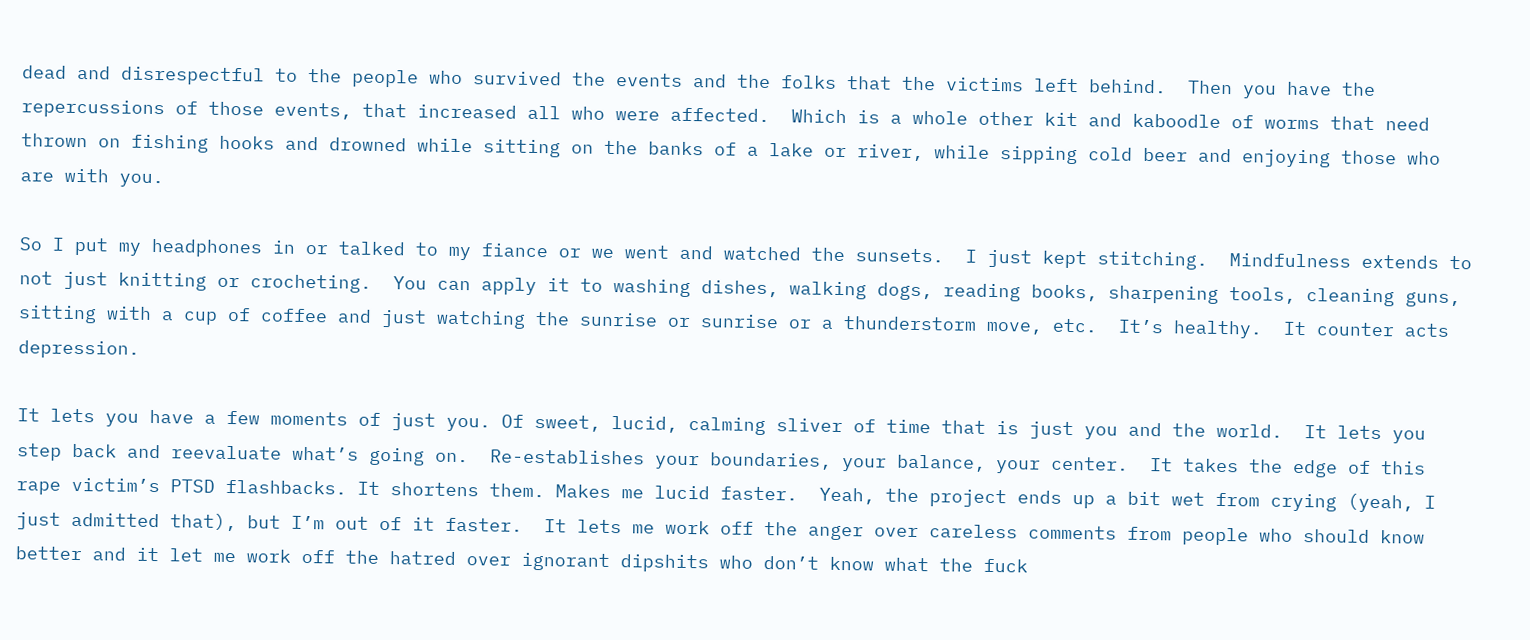dead and disrespectful to the people who survived the events and the folks that the victims left behind.  Then you have the repercussions of those events, that increased all who were affected.  Which is a whole other kit and kaboodle of worms that need thrown on fishing hooks and drowned while sitting on the banks of a lake or river, while sipping cold beer and enjoying those who are with you.

So I put my headphones in or talked to my fiance or we went and watched the sunsets.  I just kept stitching.  Mindfulness extends to not just knitting or crocheting.  You can apply it to washing dishes, walking dogs, reading books, sharpening tools, cleaning guns, sitting with a cup of coffee and just watching the sunrise or sunrise or a thunderstorm move, etc.  It’s healthy.  It counter acts depression.

It lets you have a few moments of just you. Of sweet, lucid, calming sliver of time that is just you and the world.  It lets you step back and reevaluate what’s going on.  Re-establishes your boundaries, your balance, your center.  It takes the edge of this rape victim’s PTSD flashbacks. It shortens them. Makes me lucid faster.  Yeah, the project ends up a bit wet from crying (yeah, I just admitted that), but I’m out of it faster.  It lets me work off the anger over careless comments from people who should know better and it let me work off the hatred over ignorant dipshits who don’t know what the fuck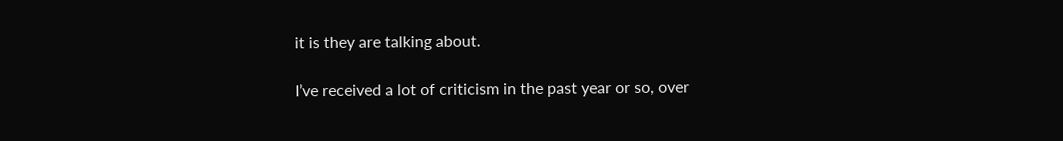it is they are talking about.

I’ve received a lot of criticism in the past year or so, over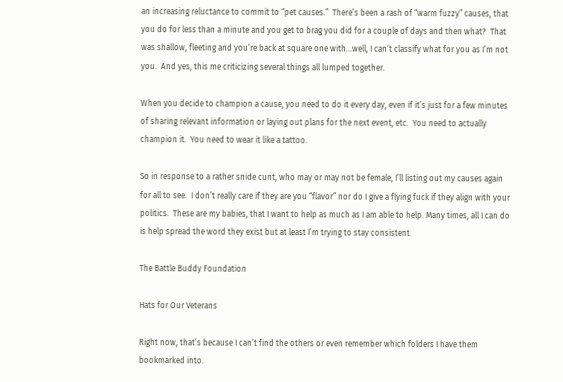an increasing reluctance to commit to “pet causes.”  There’s been a rash of “warm fuzzy” causes, that you do for less than a minute and you get to brag you did for a couple of days and then what?  That was shallow, fleeting and you’re back at square one with…well, I can’t classify what for you as I’m not you.  And yes, this me criticizing several things all lumped together.

When you decide to champion a cause, you need to do it every day, even if it’s just for a few minutes of sharing relevant information or laying out plans for the next event, etc.  You need to actually champion it.  You need to wear it like a tattoo.

So in response to a rather snide cunt, who may or may not be female, I’ll listing out my causes again for all to see.  I don’t really care if they are you “flavor” nor do I give a flying fuck if they align with your politics.  These are my babies, that I want to help as much as I am able to help. Many times, all I can do is help spread the word they exist but at least I’m trying to stay consistent.

The Battle Buddy Foundation

Hats for Our Veterans

Right now, that’s because I can’t find the others or even remember which folders I have them bookmarked into.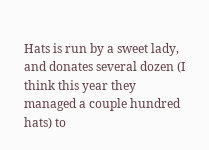Hats is run by a sweet lady, and donates several dozen (I think this year they managed a couple hundred hats) to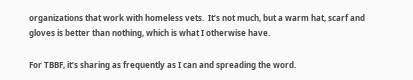organizations that work with homeless vets.  It’s not much, but a warm hat, scarf and gloves is better than nothing, which is what I otherwise have.

For TBBF, it’s sharing as frequently as I can and spreading the word.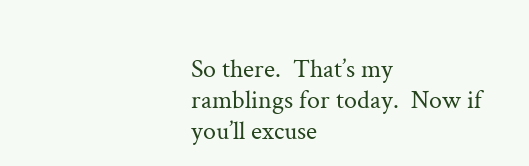So there.  That’s my ramblings for today.  Now if you’ll excuse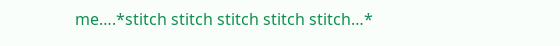me….*stitch stitch stitch stitch stitch…*